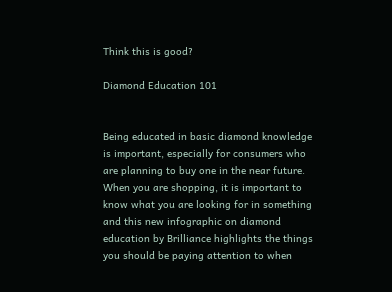Think this is good?

Diamond Education 101


Being educated in basic diamond knowledge is important, especially for consumers who are planning to buy one in the near future. When you are shopping, it is important to know what you are looking for in something and this new infographic on diamond education by Brilliance highlights the things you should be paying attention to when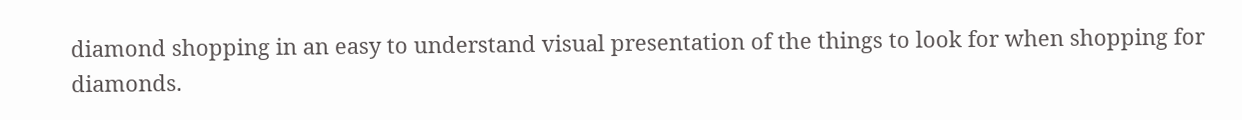diamond shopping in an easy to understand visual presentation of the things to look for when shopping for diamonds.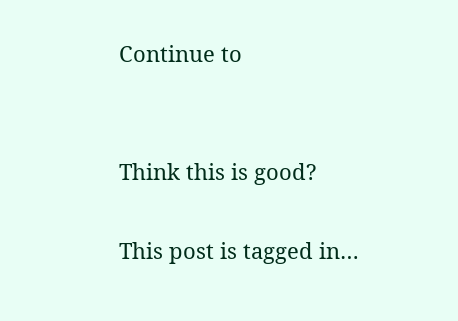Continue to


Think this is good?

This post is tagged in…